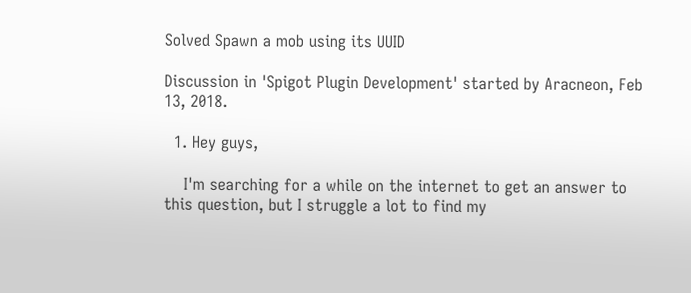Solved Spawn a mob using its UUID

Discussion in 'Spigot Plugin Development' started by Aracneon, Feb 13, 2018.

  1. Hey guys,

    I'm searching for a while on the internet to get an answer to this question, but I struggle a lot to find my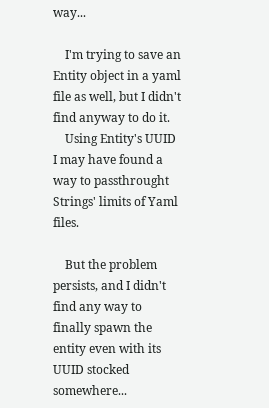way...

    I'm trying to save an Entity object in a yaml file as well, but I didn't find anyway to do it.
    Using Entity's UUID I may have found a way to passthrought Strings' limits of Yaml files.

    But the problem persists, and I didn't find any way to finally spawn the entity even with its UUID stocked somewhere...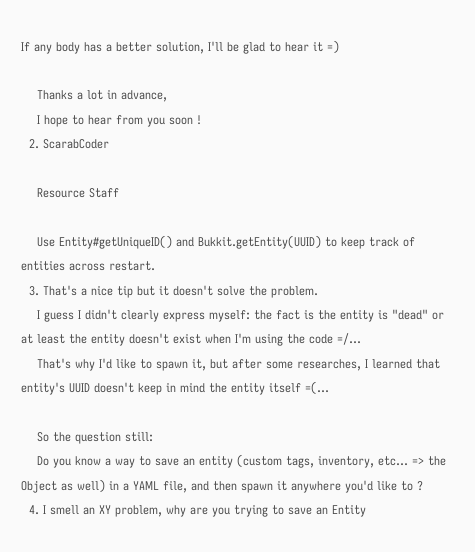If any body has a better solution, I'll be glad to hear it =)

    Thanks a lot in advance,
    I hope to hear from you soon !
  2. ScarabCoder

    Resource Staff

    Use Entity#getUniqueID() and Bukkit.getEntity(UUID) to keep track of entities across restart.
  3. That's a nice tip but it doesn't solve the problem.
    I guess I didn't clearly express myself: the fact is the entity is "dead" or at least the entity doesn't exist when I'm using the code =/...
    That's why I'd like to spawn it, but after some researches, I learned that entity's UUID doesn't keep in mind the entity itself =(...

    So the question still:
    Do you know a way to save an entity (custom tags, inventory, etc... => the Object as well) in a YAML file, and then spawn it anywhere you'd like to ?
  4. I smell an XY problem, why are you trying to save an Entity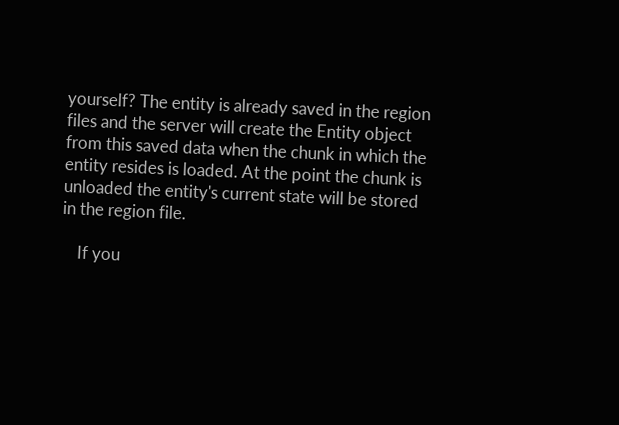yourself? The entity is already saved in the region files and the server will create the Entity object from this saved data when the chunk in which the entity resides is loaded. At the point the chunk is unloaded the entity's current state will be stored in the region file.

    If you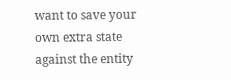want to save your own extra state against the entity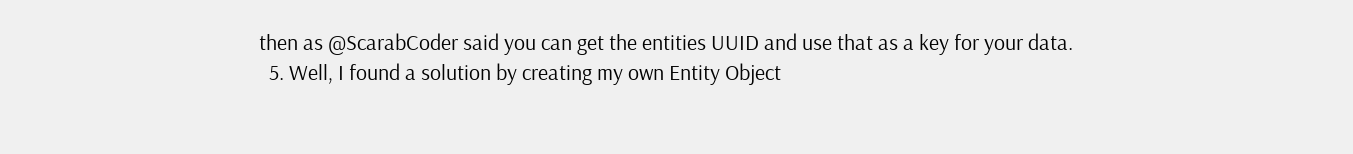then as @ScarabCoder said you can get the entities UUID and use that as a key for your data.
  5. Well, I found a solution by creating my own Entity Object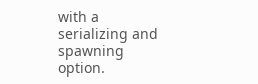with a serializing and spawning option.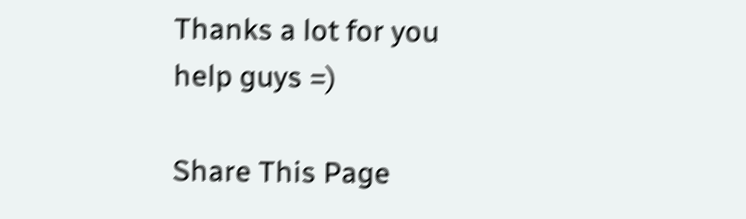Thanks a lot for you help guys =)

Share This Page